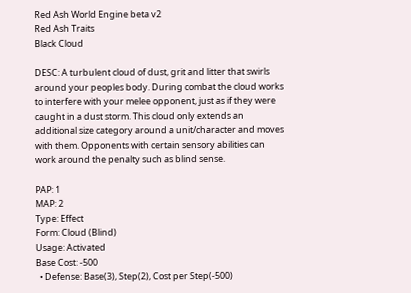Red Ash World Engine beta v2
Red Ash Traits
Black Cloud

DESC: A turbulent cloud of dust, grit and litter that swirls around your peoples body. During combat the cloud works to interfere with your melee opponent, just as if they were caught in a dust storm. This cloud only extends an additional size category around a unit/character and moves with them. Opponents with certain sensory abilities can work around the penalty such as blind sense.

PAP: 1
MAP: 2
Type: Effect
Form: Cloud (Blind)
Usage: Activated
Base Cost: -500
  • Defense: Base(3), Step(2), Cost per Step(-500)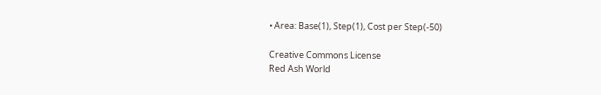• Area: Base(1), Step(1), Cost per Step(-50)

Creative Commons License
Red Ash World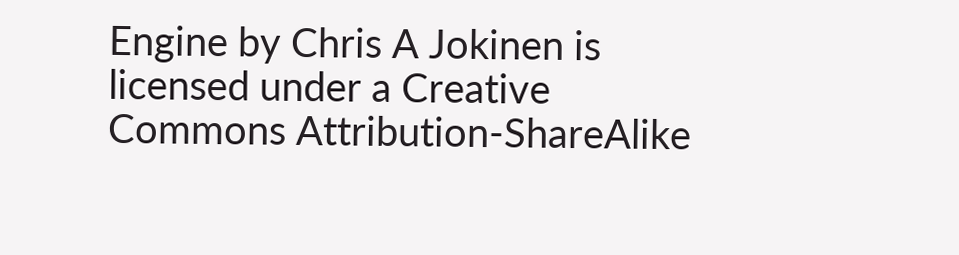Engine by Chris A Jokinen is licensed under a Creative Commons Attribution-ShareAlike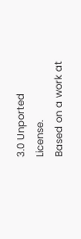3.0 Unported License.
Based on a work at